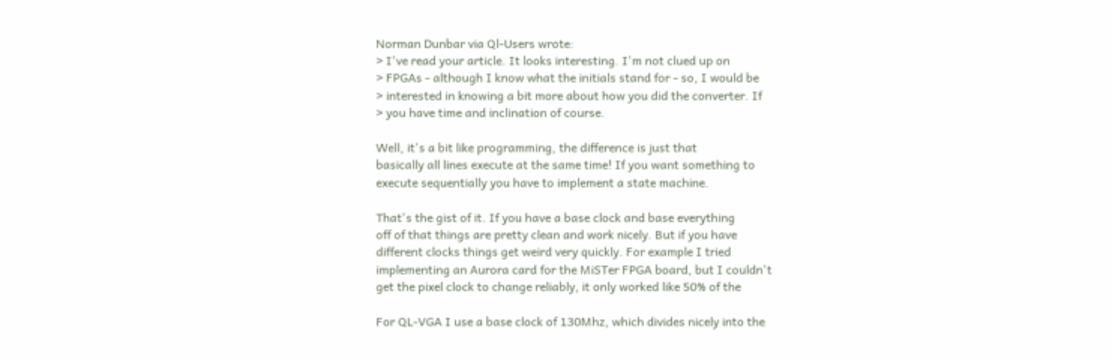Norman Dunbar via Ql-Users wrote:
> I've read your article. It looks interesting. I'm not clued up on
> FPGAs - although I know what the initials stand for - so, I would be
> interested in knowing a bit more about how you did the converter. If
> you have time and inclination of course.

Well, it's a bit like programming, the difference is just that
basically all lines execute at the same time! If you want something to
execute sequentially you have to implement a state machine.

That's the gist of it. If you have a base clock and base everything
off of that things are pretty clean and work nicely. But if you have
different clocks things get weird very quickly. For example I tried
implementing an Aurora card for the MiSTer FPGA board, but I couldn't
get the pixel clock to change reliably, it only worked like 50% of the

For QL-VGA I use a base clock of 130Mhz, which divides nicely into the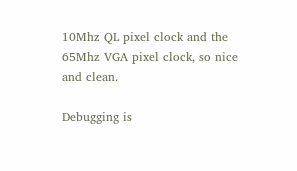10Mhz QL pixel clock and the 65Mhz VGA pixel clock, so nice and clean.

Debugging is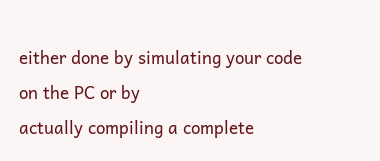either done by simulating your code on the PC or by
actually compiling a complete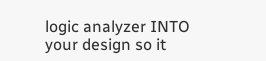logic analyzer INTO your design so it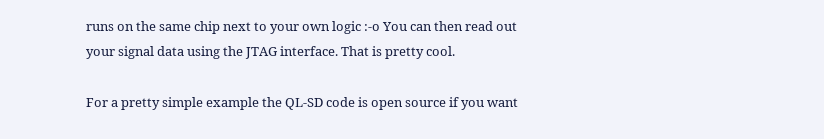runs on the same chip next to your own logic :-o You can then read out
your signal data using the JTAG interface. That is pretty cool.

For a pretty simple example the QL-SD code is open source if you want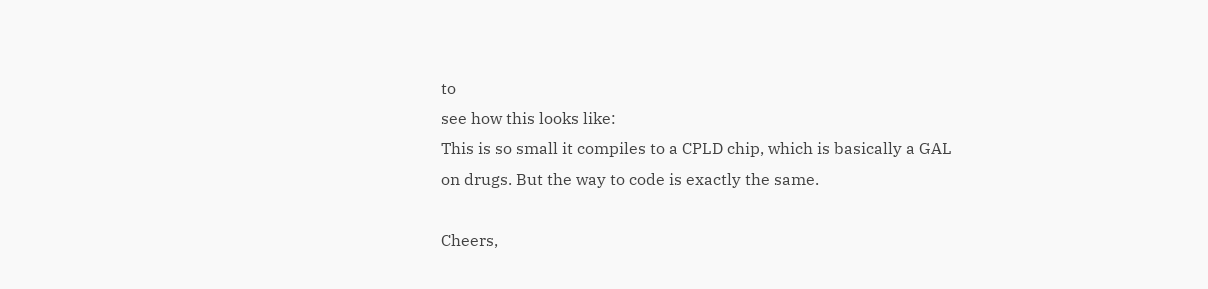to
see how this looks like:
This is so small it compiles to a CPLD chip, which is basically a GAL
on drugs. But the way to code is exactly the same.

Cheers,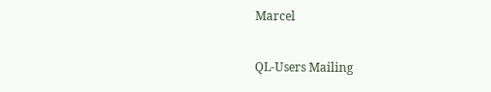Marcel

QL-Users Mailing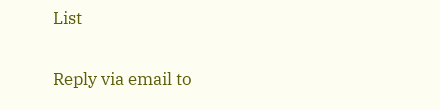List

Reply via email to